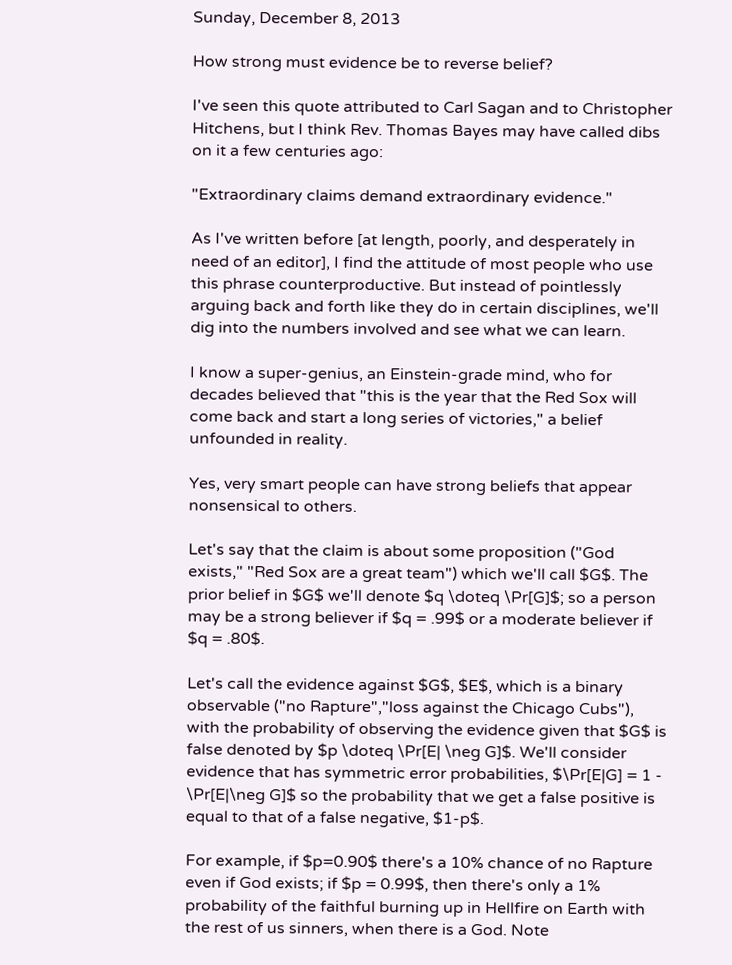Sunday, December 8, 2013

How strong must evidence be to reverse belief?

I've seen this quote attributed to Carl Sagan and to Christopher Hitchens, but I think Rev. Thomas Bayes may have called dibs on it a few centuries ago:

"Extraordinary claims demand extraordinary evidence."

As I've written before [at length, poorly, and desperately in need of an editor], I find the attitude of most people who use this phrase counterproductive. But instead of pointlessly arguing back and forth like they do in certain disciplines, we'll dig into the numbers involved and see what we can learn.

I know a super-genius, an Einstein-grade mind, who for decades believed that "this is the year that the Red Sox will come back and start a long series of victories," a belief unfounded in reality.

Yes, very smart people can have strong beliefs that appear nonsensical to others.

Let's say that the claim is about some proposition ("God exists," "Red Sox are a great team") which we'll call $G$. The prior belief in $G$ we'll denote $q \doteq \Pr[G]$; so a person may be a strong believer if $q = .99$ or a moderate believer if $q = .80$.

Let's call the evidence against $G$, $E$, which is a binary observable ("no Rapture","loss against the Chicago Cubs"), with the probability of observing the evidence given that $G$ is false denoted by $p \doteq \Pr[E| \neg G]$. We'll consider evidence that has symmetric error probabilities, $\Pr[E|G] = 1 - \Pr[E|\neg G]$ so the probability that we get a false positive is equal to that of a false negative, $1-p$.

For example, if $p=0.90$ there's a 10% chance of no Rapture even if God exists; if $p = 0.99$, then there's only a 1% probability of the faithful burning up in Hellfire on Earth with the rest of us sinners, when there is a God. Note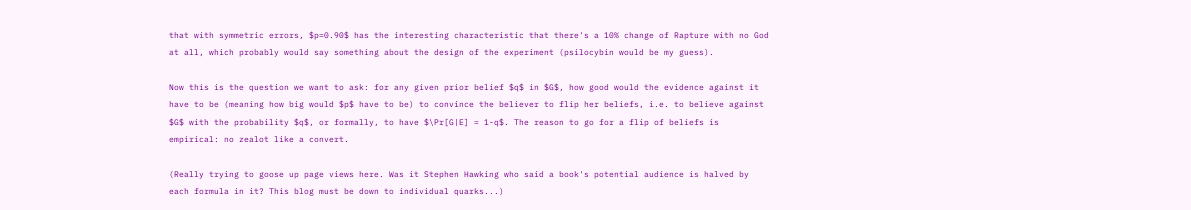that with symmetric errors, $p=0.90$ has the interesting characteristic that there's a 10% change of Rapture with no God at all, which probably would say something about the design of the experiment (psilocybin would be my guess).

Now this is the question we want to ask: for any given prior belief $q$ in $G$, how good would the evidence against it have to be (meaning how big would $p$ have to be) to convince the believer to flip her beliefs, i.e. to believe against $G$ with the probability $q$, or formally, to have $\Pr[G|E] = 1-q$. The reason to go for a flip of beliefs is empirical: no zealot like a convert.

(Really trying to goose up page views here. Was it Stephen Hawking who said a book's potential audience is halved by each formula in it? This blog must be down to individual quarks...)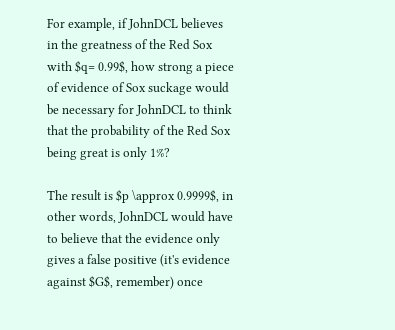For example, if JohnDCL believes in the greatness of the Red Sox with $q= 0.99$, how strong a piece of evidence of Sox suckage would be necessary for JohnDCL to think that the probability of the Red Sox being great is only 1%?

The result is $p \approx 0.9999$, in other words, JohnDCL would have to believe that the evidence only gives a false positive (it's evidence against $G$, remember) once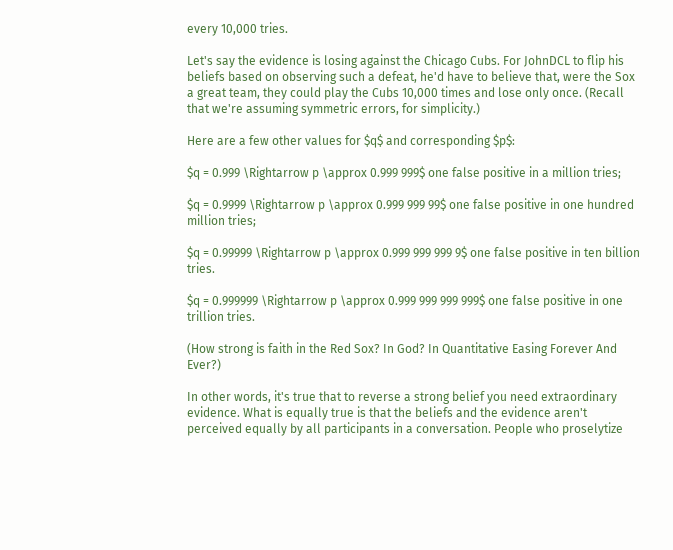every 10,000 tries.

Let's say the evidence is losing against the Chicago Cubs. For JohnDCL to flip his beliefs based on observing such a defeat, he'd have to believe that, were the Sox a great team, they could play the Cubs 10,000 times and lose only once. (Recall that we're assuming symmetric errors, for simplicity.)

Here are a few other values for $q$ and corresponding $p$:

$q = 0.999 \Rightarrow p \approx 0.999 999$ one false positive in a million tries;

$q = 0.9999 \Rightarrow p \approx 0.999 999 99$ one false positive in one hundred million tries;

$q = 0.99999 \Rightarrow p \approx 0.999 999 999 9$ one false positive in ten billion tries.

$q = 0.999999 \Rightarrow p \approx 0.999 999 999 999$ one false positive in one trillion tries.

(How strong is faith in the Red Sox? In God? In Quantitative Easing Forever And Ever?)

In other words, it's true that to reverse a strong belief you need extraordinary evidence. What is equally true is that the beliefs and the evidence aren't perceived equally by all participants in a conversation. People who proselytize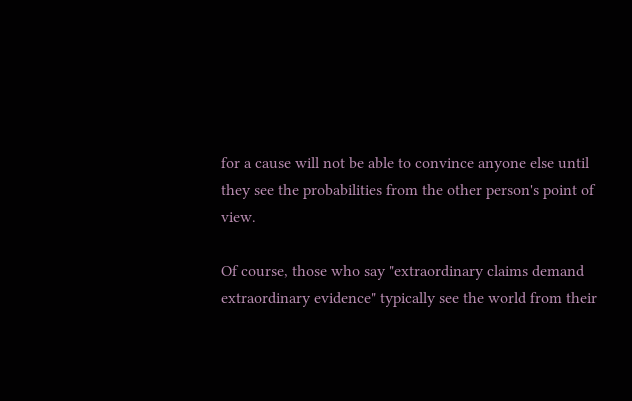for a cause will not be able to convince anyone else until they see the probabilities from the other person's point of view.

Of course, those who say "extraordinary claims demand extraordinary evidence" typically see the world from their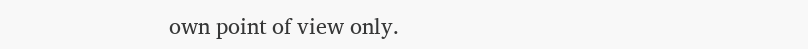own point of view only.